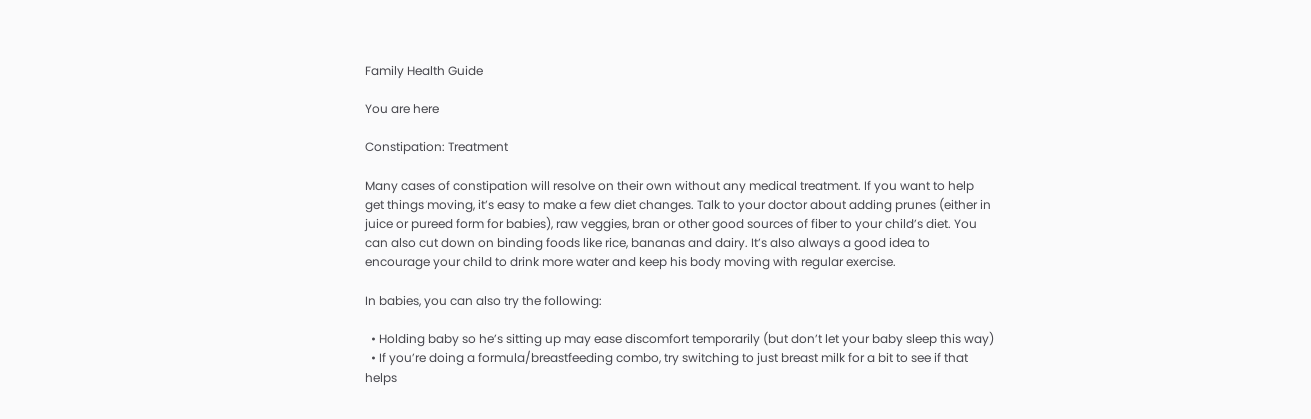Family Health Guide

You are here

Constipation: Treatment

Many cases of constipation will resolve on their own without any medical treatment. If you want to help get things moving, it’s easy to make a few diet changes. Talk to your doctor about adding prunes (either in juice or pureed form for babies), raw veggies, bran or other good sources of fiber to your child’s diet. You can also cut down on binding foods like rice, bananas and dairy. It’s also always a good idea to encourage your child to drink more water and keep his body moving with regular exercise.

In babies, you can also try the following:

  • Holding baby so he’s sitting up may ease discomfort temporarily (but don’t let your baby sleep this way)
  • If you’re doing a formula/breastfeeding combo, try switching to just breast milk for a bit to see if that helps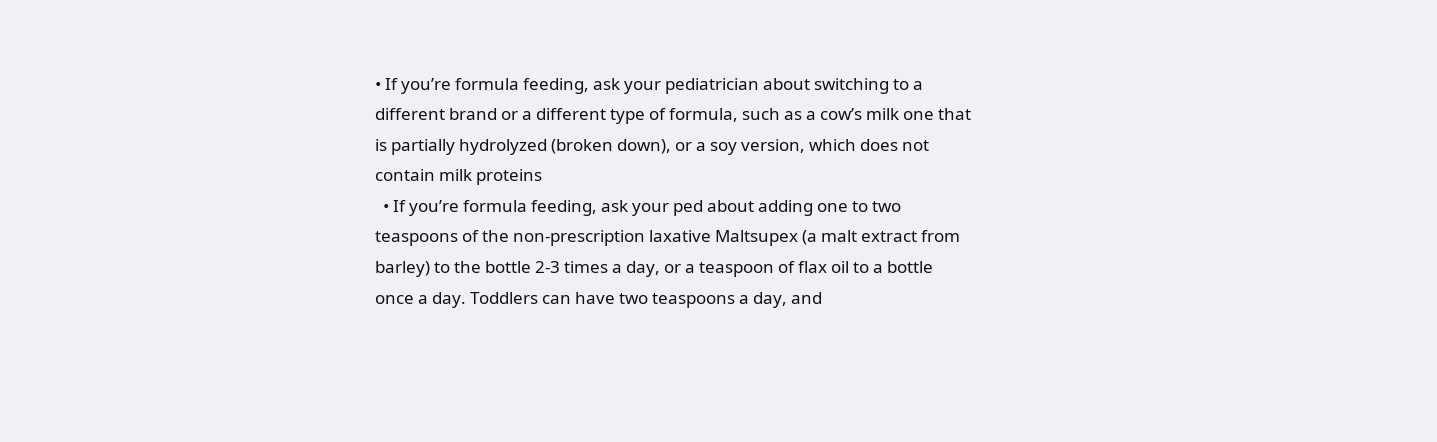• If you’re formula feeding, ask your pediatrician about switching to a different brand or a different type of formula, such as a cow’s milk one that is partially hydrolyzed (broken down), or a soy version, which does not contain milk proteins
  • If you’re formula feeding, ask your ped about adding one to two teaspoons of the non-prescription laxative Maltsupex (a malt extract from barley) to the bottle 2-3 times a day, or a teaspoon of flax oil to a bottle once a day. Toddlers can have two teaspoons a day, and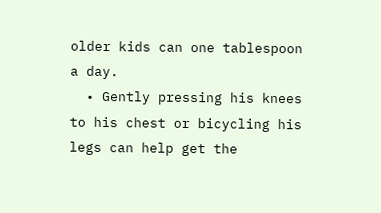older kids can one tablespoon a day.
  • Gently pressing his knees to his chest or bicycling his legs can help get the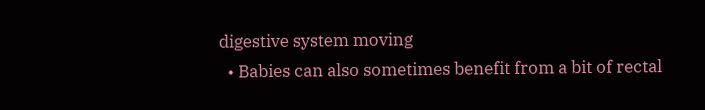digestive system moving
  • Babies can also sometimes benefit from a bit of rectal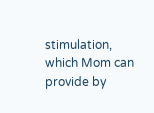stimulation, which Mom can provide by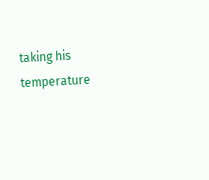taking his temperature